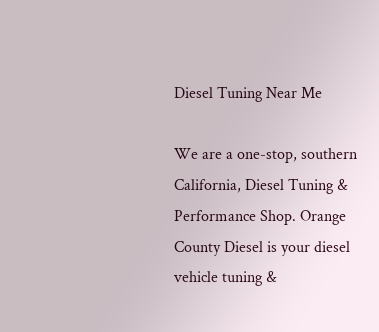Diesel Tuning Near Me

We are a one-stop, southern California, Diesel Tuning & Performance Shop. Orange County Diesel is your diesel vehicle tuning &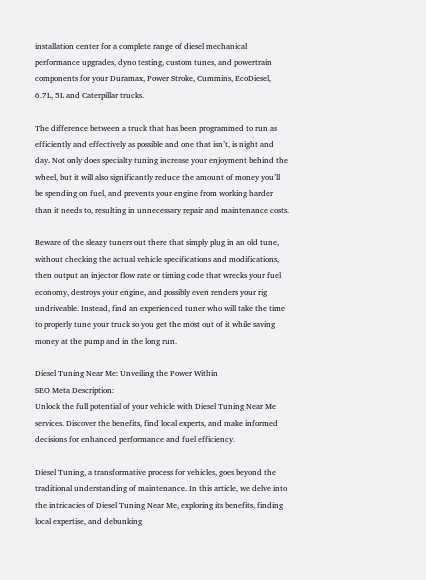installation center for a complete range of diesel mechanical performance upgrades, dyno testing, custom tunes, and powertrain components for your Duramax, Power Stroke, Cummins, EcoDiesel, 6.7L, 5L and Caterpillar trucks.

The difference between a truck that has been programmed to run as efficiently and effectively as possible and one that isn’t, is night and day. Not only does specialty tuning increase your enjoyment behind the wheel, but it will also significantly reduce the amount of money you’ll be spending on fuel, and prevents your engine from working harder than it needs to, resulting in unnecessary repair and maintenance costs.

Beware of the sleazy tuners out there that simply plug in an old tune, without checking the actual vehicle specifications and modifications, then output an injector flow rate or timing code that wrecks your fuel economy, destroys your engine, and possibly even renders your rig undriveable. Instead, find an experienced tuner who will take the time to properly tune your truck so you get the most out of it while saving money at the pump and in the long run.

Diesel Tuning Near Me: Unveiling the Power Within
SEO Meta Description:
Unlock the full potential of your vehicle with Diesel Tuning Near Me services. Discover the benefits, find local experts, and make informed decisions for enhanced performance and fuel efficiency.

Diesel Tuning, a transformative process for vehicles, goes beyond the traditional understanding of maintenance. In this article, we delve into the intricacies of Diesel Tuning Near Me, exploring its benefits, finding local expertise, and debunking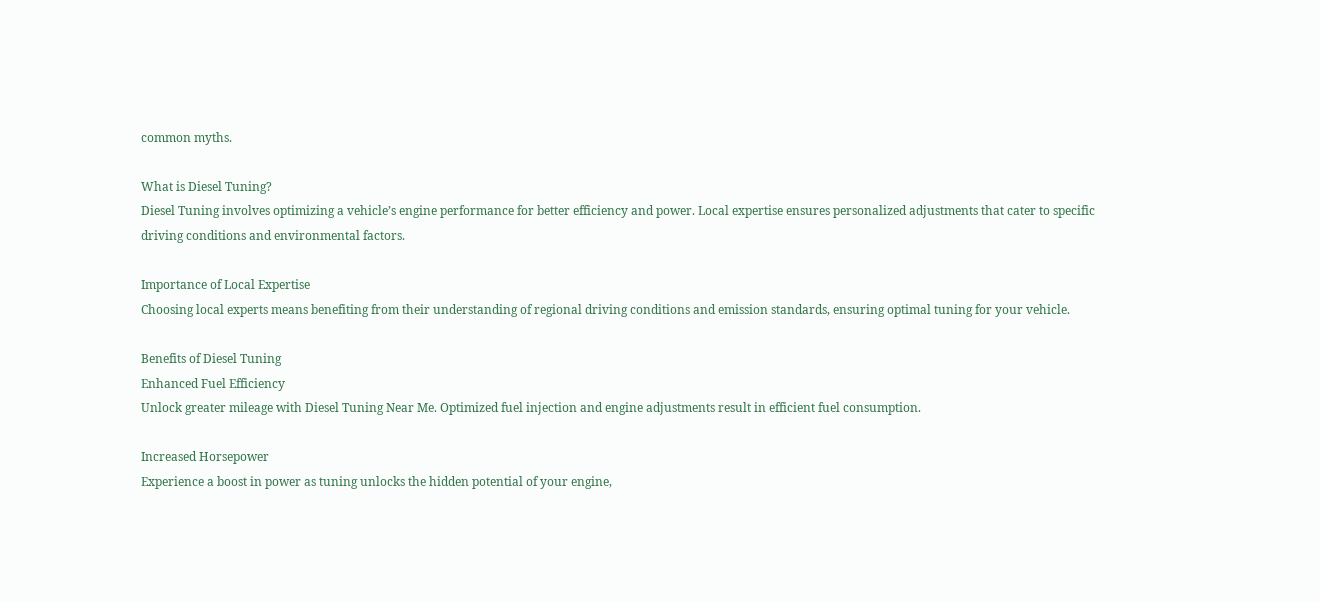common myths.

What is Diesel Tuning?
Diesel Tuning involves optimizing a vehicle’s engine performance for better efficiency and power. Local expertise ensures personalized adjustments that cater to specific driving conditions and environmental factors.

Importance of Local Expertise
Choosing local experts means benefiting from their understanding of regional driving conditions and emission standards, ensuring optimal tuning for your vehicle.

Benefits of Diesel Tuning
Enhanced Fuel Efficiency
Unlock greater mileage with Diesel Tuning Near Me. Optimized fuel injection and engine adjustments result in efficient fuel consumption.

Increased Horsepower
Experience a boost in power as tuning unlocks the hidden potential of your engine,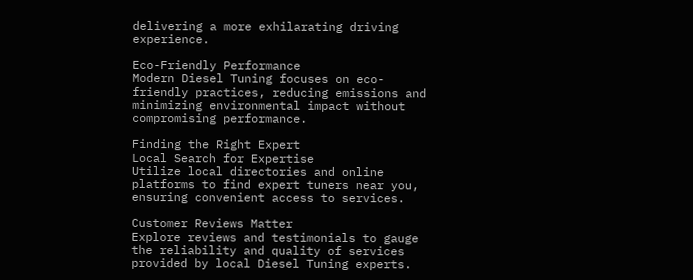delivering a more exhilarating driving experience.

Eco-Friendly Performance
Modern Diesel Tuning focuses on eco-friendly practices, reducing emissions and minimizing environmental impact without compromising performance.

Finding the Right Expert
Local Search for Expertise
Utilize local directories and online platforms to find expert tuners near you, ensuring convenient access to services.

Customer Reviews Matter
Explore reviews and testimonials to gauge the reliability and quality of services provided by local Diesel Tuning experts.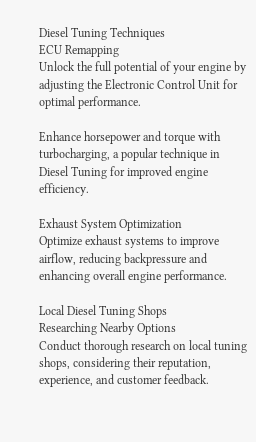Diesel Tuning Techniques
ECU Remapping
Unlock the full potential of your engine by adjusting the Electronic Control Unit for optimal performance.

Enhance horsepower and torque with turbocharging, a popular technique in Diesel Tuning for improved engine efficiency.

Exhaust System Optimization
Optimize exhaust systems to improve airflow, reducing backpressure and enhancing overall engine performance.

Local Diesel Tuning Shops
Researching Nearby Options
Conduct thorough research on local tuning shops, considering their reputation, experience, and customer feedback.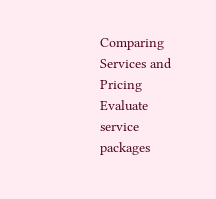Comparing Services and Pricing
Evaluate service packages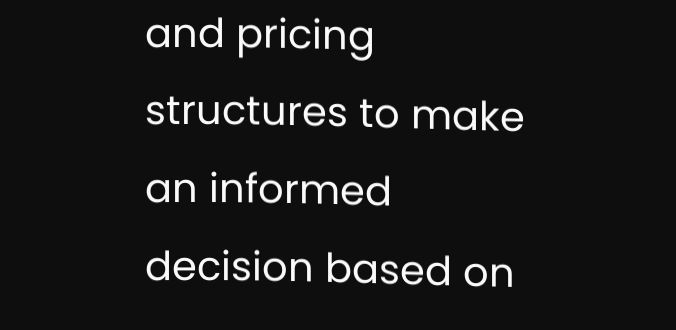and pricing structures to make an informed decision based on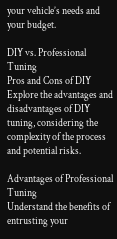your vehicle’s needs and your budget.

DIY vs. Professional Tuning
Pros and Cons of DIY
Explore the advantages and disadvantages of DIY tuning, considering the complexity of the process and potential risks.

Advantages of Professional Tuning
Understand the benefits of entrusting your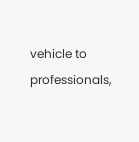vehicle to professionals,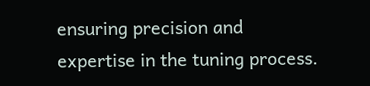ensuring precision and expertise in the tuning process.